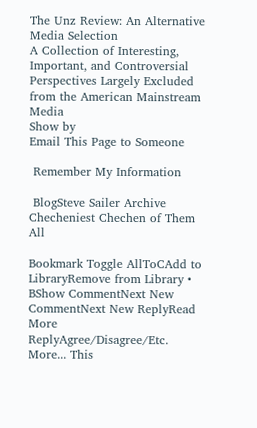The Unz Review: An Alternative Media Selection
A Collection of Interesting, Important, and Controversial Perspectives Largely Excluded from the American Mainstream Media
Show by
Email This Page to Someone

 Remember My Information

 BlogSteve Sailer Archive
Checheniest Chechen of Them All

Bookmark Toggle AllToCAdd to LibraryRemove from Library • BShow CommentNext New CommentNext New ReplyRead More
ReplyAgree/Disagree/Etc. More... This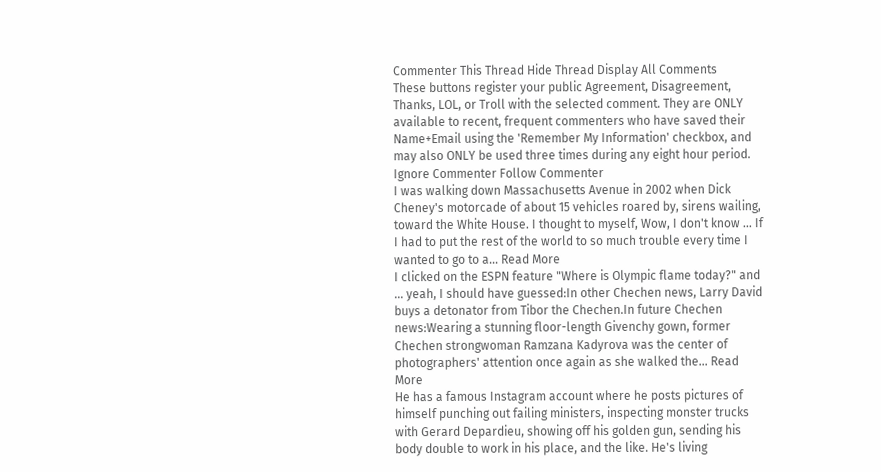Commenter This Thread Hide Thread Display All Comments
These buttons register your public Agreement, Disagreement, Thanks, LOL, or Troll with the selected comment. They are ONLY available to recent, frequent commenters who have saved their Name+Email using the 'Remember My Information' checkbox, and may also ONLY be used three times during any eight hour period.
Ignore Commenter Follow Commenter
I was walking down Massachusetts Avenue in 2002 when Dick Cheney's motorcade of about 15 vehicles roared by, sirens wailing, toward the White House. I thought to myself, Wow, I don't know ... If I had to put the rest of the world to so much trouble every time I wanted to go to a... Read More
I clicked on the ESPN feature "Where is Olympic flame today?" and ... yeah, I should have guessed:In other Chechen news, Larry David buys a detonator from Tibor the Chechen.In future Chechen news:Wearing a stunning floor-length Givenchy gown, former Chechen strongwoman Ramzana Kadyrova was the center of photographers' attention once again as she walked the... Read More
He has a famous Instagram account where he posts pictures of himself punching out failing ministers, inspecting monster trucks with Gerard Depardieu, showing off his golden gun, sending his body double to work in his place, and the like. He's living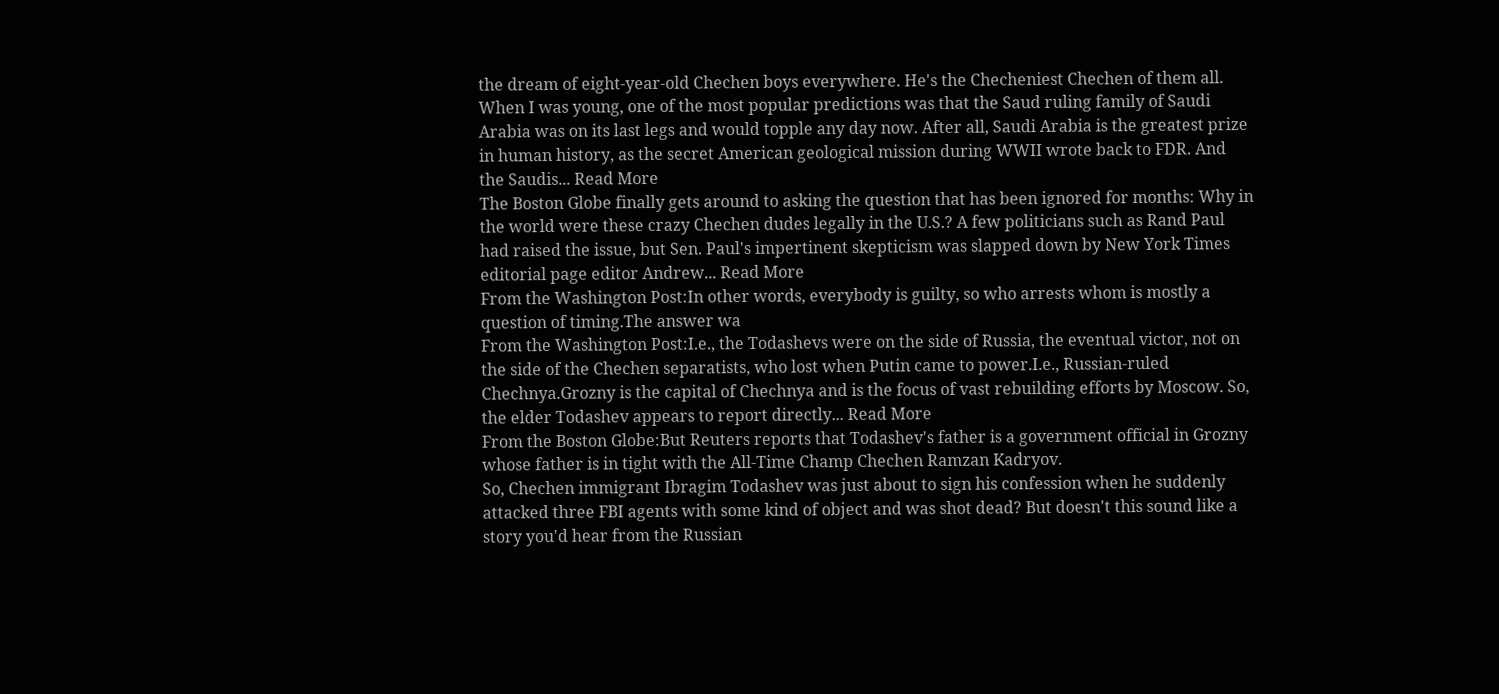the dream of eight-year-old Chechen boys everywhere. He's the Checheniest Chechen of them all.
When I was young, one of the most popular predictions was that the Saud ruling family of Saudi Arabia was on its last legs and would topple any day now. After all, Saudi Arabia is the greatest prize in human history, as the secret American geological mission during WWII wrote back to FDR. And the Saudis... Read More
The Boston Globe finally gets around to asking the question that has been ignored for months: Why in the world were these crazy Chechen dudes legally in the U.S.? A few politicians such as Rand Paul had raised the issue, but Sen. Paul's impertinent skepticism was slapped down by New York Times editorial page editor Andrew... Read More
From the Washington Post:In other words, everybody is guilty, so who arrests whom is mostly a question of timing.The answer wa
From the Washington Post:I.e., the Todashevs were on the side of Russia, the eventual victor, not on the side of the Chechen separatists, who lost when Putin came to power.I.e., Russian-ruled Chechnya.Grozny is the capital of Chechnya and is the focus of vast rebuilding efforts by Moscow. So, the elder Todashev appears to report directly... Read More
From the Boston Globe:But Reuters reports that Todashev's father is a government official in Grozny whose father is in tight with the All-Time Champ Chechen Ramzan Kadryov.
So, Chechen immigrant Ibragim Todashev was just about to sign his confession when he suddenly attacked three FBI agents with some kind of object and was shot dead? But doesn't this sound like a story you'd hear from the Russian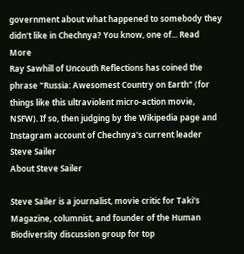government about what happened to somebody they didn't like in Chechnya? You know, one of... Read More
Ray Sawhill of Uncouth Reflections has coined the phrase "Russia: Awesomest Country on Earth" (for things like this ultraviolent micro-action movie, NSFW). If so, then judging by the Wikipedia page and Instagram account of Chechnya's current leader
Steve Sailer
About Steve Sailer

Steve Sailer is a journalist, movie critic for Taki's Magazine, columnist, and founder of the Human Biodiversity discussion group for top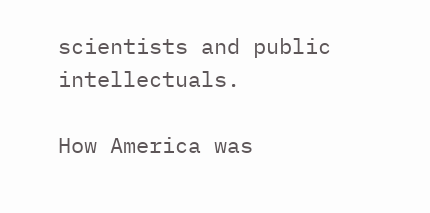scientists and public intellectuals.

How America was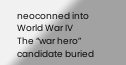neoconned into World War IV
The “war hero” candidate buried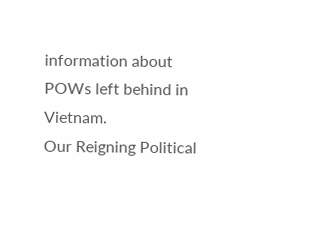information about POWs left behind in Vietnam.
Our Reigning Political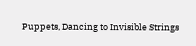Puppets, Dancing to Invisible Strings